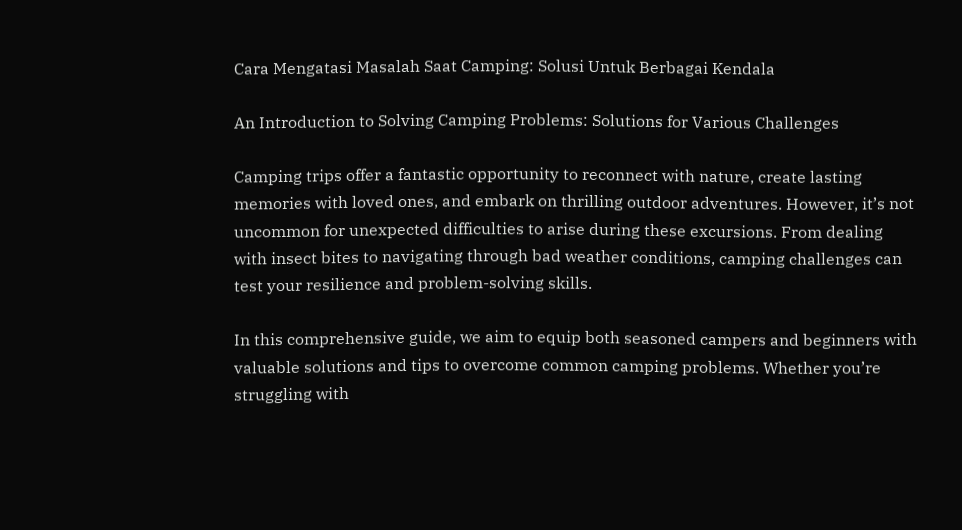Cara Mengatasi Masalah Saat Camping: Solusi Untuk Berbagai Kendala

An Introduction to Solving Camping Problems: Solutions for Various Challenges

Camping trips offer a fantastic opportunity to reconnect with nature, create lasting memories with loved ones, and embark on thrilling outdoor adventures. However, it’s not uncommon for unexpected difficulties to arise during these excursions. From dealing with insect bites to navigating through bad weather conditions, camping challenges can test your resilience and problem-solving skills.

In this comprehensive guide, we aim to equip both seasoned campers and beginners with valuable solutions and tips to overcome common camping problems. Whether you’re struggling with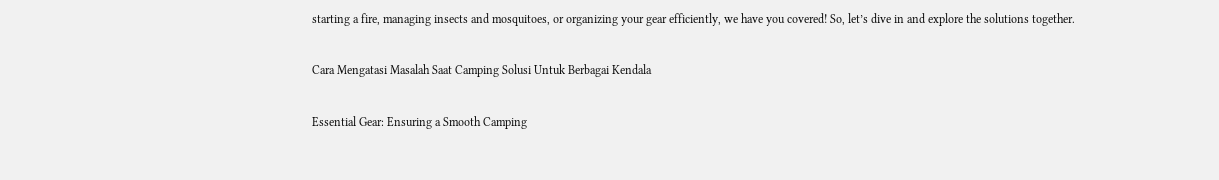starting a fire, managing insects and mosquitoes, or organizing your gear efficiently, we have you covered! So, let’s dive in and explore the solutions together.

Cara Mengatasi Masalah Saat Camping Solusi Untuk Berbagai Kendala

Essential Gear: Ensuring a Smooth Camping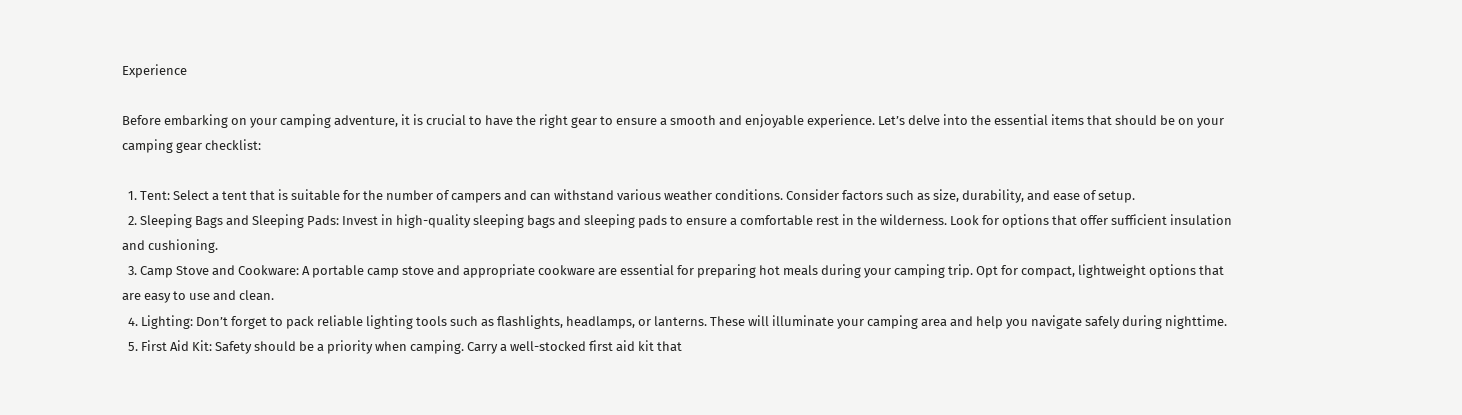Experience

Before embarking on your camping adventure, it is crucial to have the right gear to ensure a smooth and enjoyable experience. Let’s delve into the essential items that should be on your camping gear checklist:

  1. Tent: Select a tent that is suitable for the number of campers and can withstand various weather conditions. Consider factors such as size, durability, and ease of setup.
  2. Sleeping Bags and Sleeping Pads: Invest in high-quality sleeping bags and sleeping pads to ensure a comfortable rest in the wilderness. Look for options that offer sufficient insulation and cushioning.
  3. Camp Stove and Cookware: A portable camp stove and appropriate cookware are essential for preparing hot meals during your camping trip. Opt for compact, lightweight options that are easy to use and clean.
  4. Lighting: Don’t forget to pack reliable lighting tools such as flashlights, headlamps, or lanterns. These will illuminate your camping area and help you navigate safely during nighttime.
  5. First Aid Kit: Safety should be a priority when camping. Carry a well-stocked first aid kit that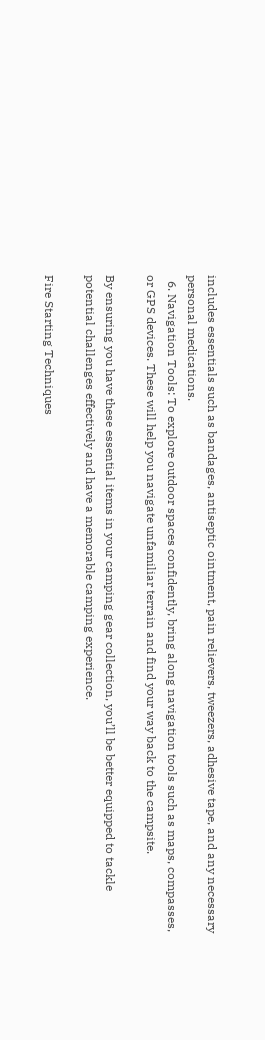includes essentials such as bandages, antiseptic ointment, pain relievers, tweezers, adhesive tape, and any necessary personal medications.
  6. Navigation Tools: To explore outdoor spaces confidently, bring along navigation tools such as maps, compasses, or GPS devices. These will help you navigate unfamiliar terrain and find your way back to the campsite.

By ensuring you have these essential items in your camping gear collection, you’ll be better equipped to tackle potential challenges effectively and have a memorable camping experience.

Fire Starting Techniques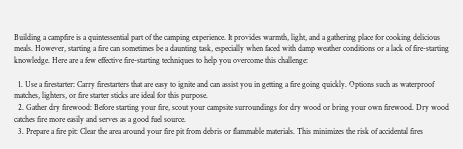Building a campfire is a quintessential part of the camping experience. It provides warmth, light, and a gathering place for cooking delicious meals. However, starting a fire can sometimes be a daunting task, especially when faced with damp weather conditions or a lack of fire-starting knowledge. Here are a few effective fire-starting techniques to help you overcome this challenge:

  1. Use a firestarter: Carry firestarters that are easy to ignite and can assist you in getting a fire going quickly. Options such as waterproof matches, lighters, or fire starter sticks are ideal for this purpose.
  2. Gather dry firewood: Before starting your fire, scout your campsite surroundings for dry wood or bring your own firewood. Dry wood catches fire more easily and serves as a good fuel source.
  3. Prepare a fire pit: Clear the area around your fire pit from debris or flammable materials. This minimizes the risk of accidental fires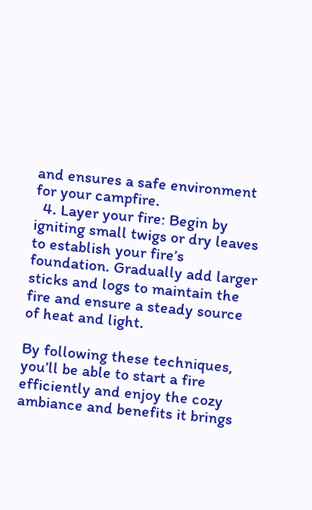and ensures a safe environment for your campfire.
  4. Layer your fire: Begin by igniting small twigs or dry leaves to establish your fire’s foundation. Gradually add larger sticks and logs to maintain the fire and ensure a steady source of heat and light.

By following these techniques, you’ll be able to start a fire efficiently and enjoy the cozy ambiance and benefits it brings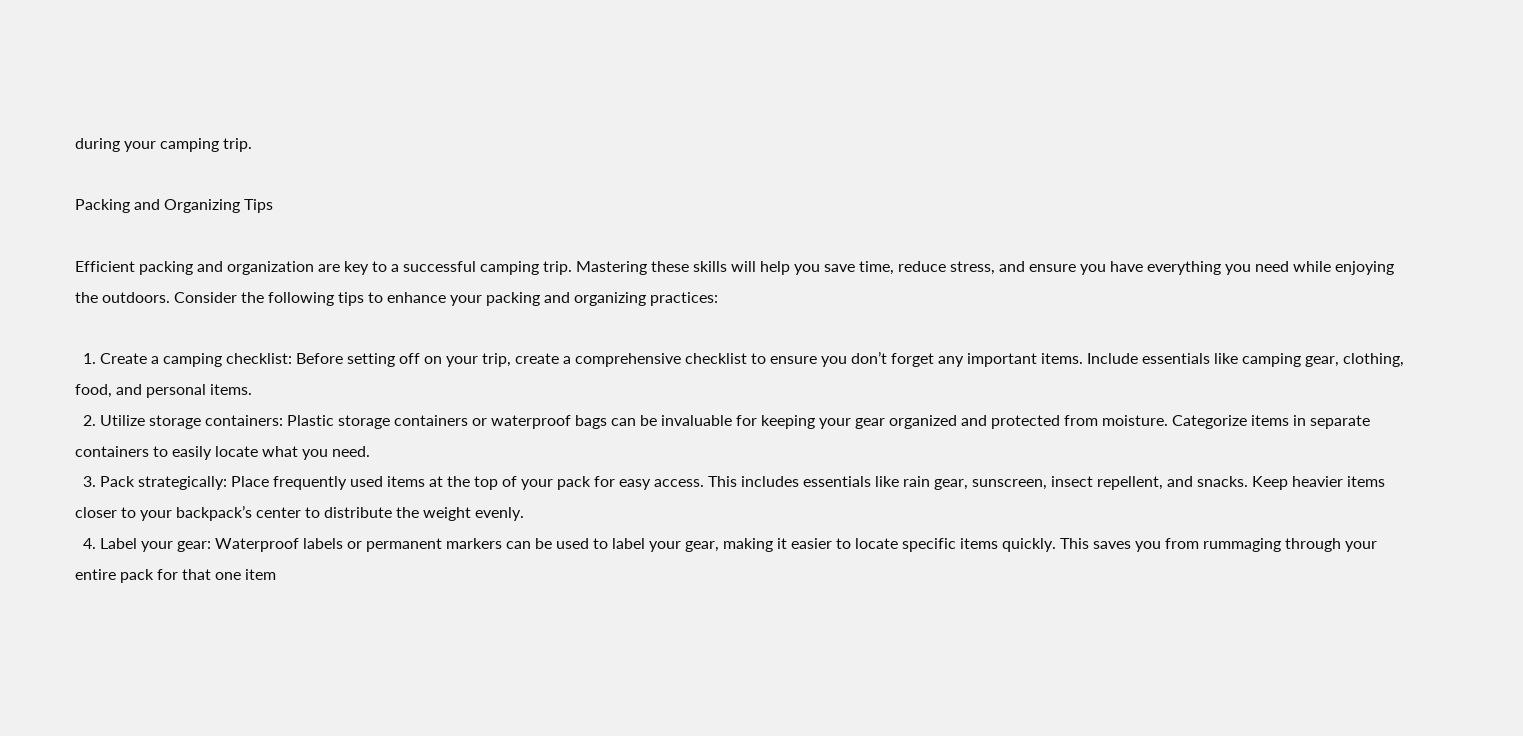during your camping trip.

Packing and Organizing Tips

Efficient packing and organization are key to a successful camping trip. Mastering these skills will help you save time, reduce stress, and ensure you have everything you need while enjoying the outdoors. Consider the following tips to enhance your packing and organizing practices:

  1. Create a camping checklist: Before setting off on your trip, create a comprehensive checklist to ensure you don’t forget any important items. Include essentials like camping gear, clothing, food, and personal items.
  2. Utilize storage containers: Plastic storage containers or waterproof bags can be invaluable for keeping your gear organized and protected from moisture. Categorize items in separate containers to easily locate what you need.
  3. Pack strategically: Place frequently used items at the top of your pack for easy access. This includes essentials like rain gear, sunscreen, insect repellent, and snacks. Keep heavier items closer to your backpack’s center to distribute the weight evenly.
  4. Label your gear: Waterproof labels or permanent markers can be used to label your gear, making it easier to locate specific items quickly. This saves you from rummaging through your entire pack for that one item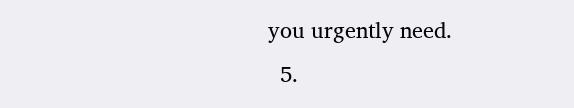you urgently need.
  5.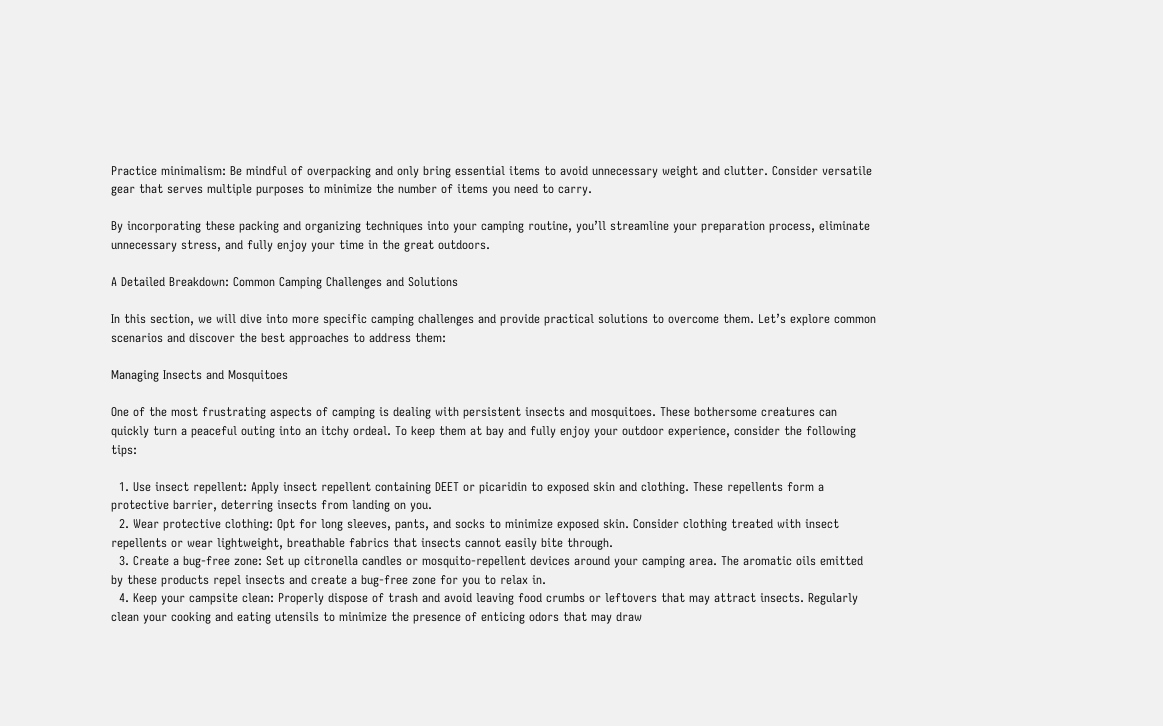Practice minimalism: Be mindful of overpacking and only bring essential items to avoid unnecessary weight and clutter. Consider versatile gear that serves multiple purposes to minimize the number of items you need to carry.

By incorporating these packing and organizing techniques into your camping routine, you’ll streamline your preparation process, eliminate unnecessary stress, and fully enjoy your time in the great outdoors.

A Detailed Breakdown: Common Camping Challenges and Solutions

In this section, we will dive into more specific camping challenges and provide practical solutions to overcome them. Let’s explore common scenarios and discover the best approaches to address them:

Managing Insects and Mosquitoes

One of the most frustrating aspects of camping is dealing with persistent insects and mosquitoes. These bothersome creatures can quickly turn a peaceful outing into an itchy ordeal. To keep them at bay and fully enjoy your outdoor experience, consider the following tips:

  1. Use insect repellent: Apply insect repellent containing DEET or picaridin to exposed skin and clothing. These repellents form a protective barrier, deterring insects from landing on you.
  2. Wear protective clothing: Opt for long sleeves, pants, and socks to minimize exposed skin. Consider clothing treated with insect repellents or wear lightweight, breathable fabrics that insects cannot easily bite through.
  3. Create a bug-free zone: Set up citronella candles or mosquito-repellent devices around your camping area. The aromatic oils emitted by these products repel insects and create a bug-free zone for you to relax in.
  4. Keep your campsite clean: Properly dispose of trash and avoid leaving food crumbs or leftovers that may attract insects. Regularly clean your cooking and eating utensils to minimize the presence of enticing odors that may draw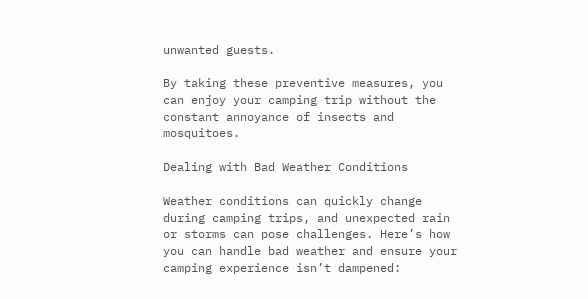unwanted guests.

By taking these preventive measures, you can enjoy your camping trip without the constant annoyance of insects and mosquitoes.

Dealing with Bad Weather Conditions

Weather conditions can quickly change during camping trips, and unexpected rain or storms can pose challenges. Here’s how you can handle bad weather and ensure your camping experience isn’t dampened: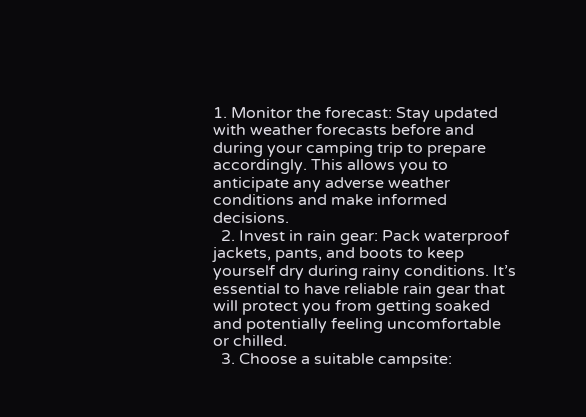1. Monitor the forecast: Stay updated with weather forecasts before and during your camping trip to prepare accordingly. This allows you to anticipate any adverse weather conditions and make informed decisions.
  2. Invest in rain gear: Pack waterproof jackets, pants, and boots to keep yourself dry during rainy conditions. It’s essential to have reliable rain gear that will protect you from getting soaked and potentially feeling uncomfortable or chilled.
  3. Choose a suitable campsite: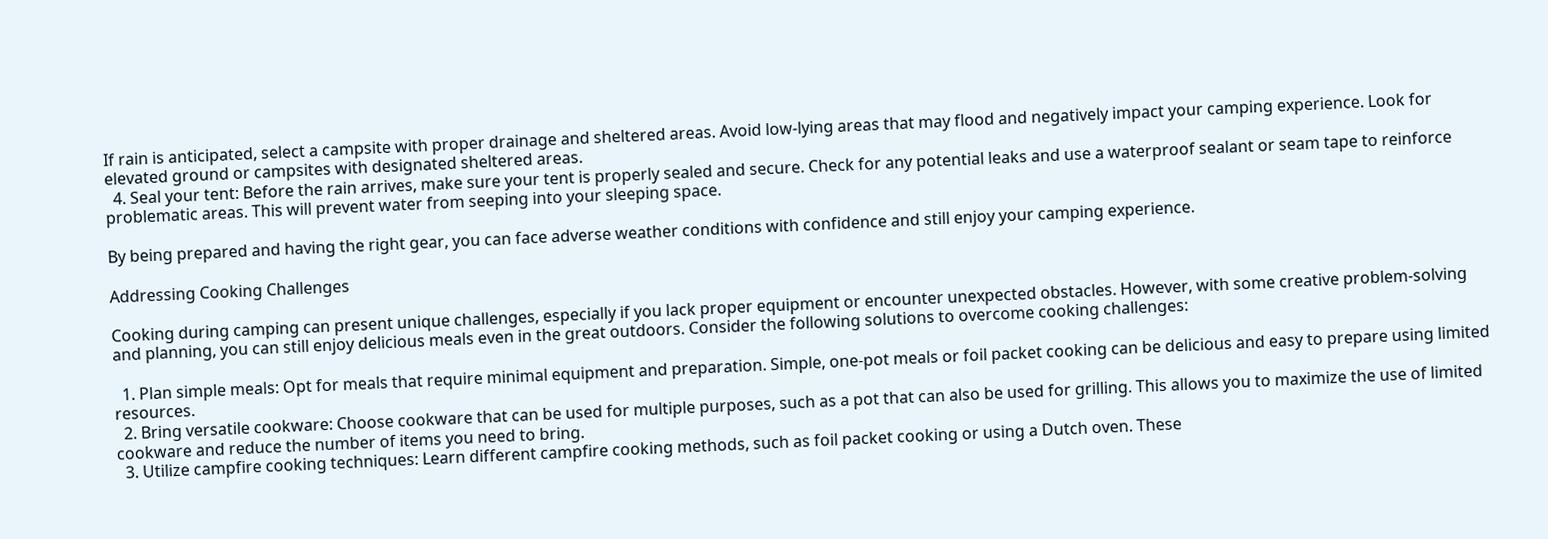If rain is anticipated, select a campsite with proper drainage and sheltered areas. Avoid low-lying areas that may flood and negatively impact your camping experience. Look for elevated ground or campsites with designated sheltered areas.
  4. Seal your tent: Before the rain arrives, make sure your tent is properly sealed and secure. Check for any potential leaks and use a waterproof sealant or seam tape to reinforce problematic areas. This will prevent water from seeping into your sleeping space.

By being prepared and having the right gear, you can face adverse weather conditions with confidence and still enjoy your camping experience.

Addressing Cooking Challenges

Cooking during camping can present unique challenges, especially if you lack proper equipment or encounter unexpected obstacles. However, with some creative problem-solving and planning, you can still enjoy delicious meals even in the great outdoors. Consider the following solutions to overcome cooking challenges:

  1. Plan simple meals: Opt for meals that require minimal equipment and preparation. Simple, one-pot meals or foil packet cooking can be delicious and easy to prepare using limited resources.
  2. Bring versatile cookware: Choose cookware that can be used for multiple purposes, such as a pot that can also be used for grilling. This allows you to maximize the use of limited cookware and reduce the number of items you need to bring.
  3. Utilize campfire cooking techniques: Learn different campfire cooking methods, such as foil packet cooking or using a Dutch oven. These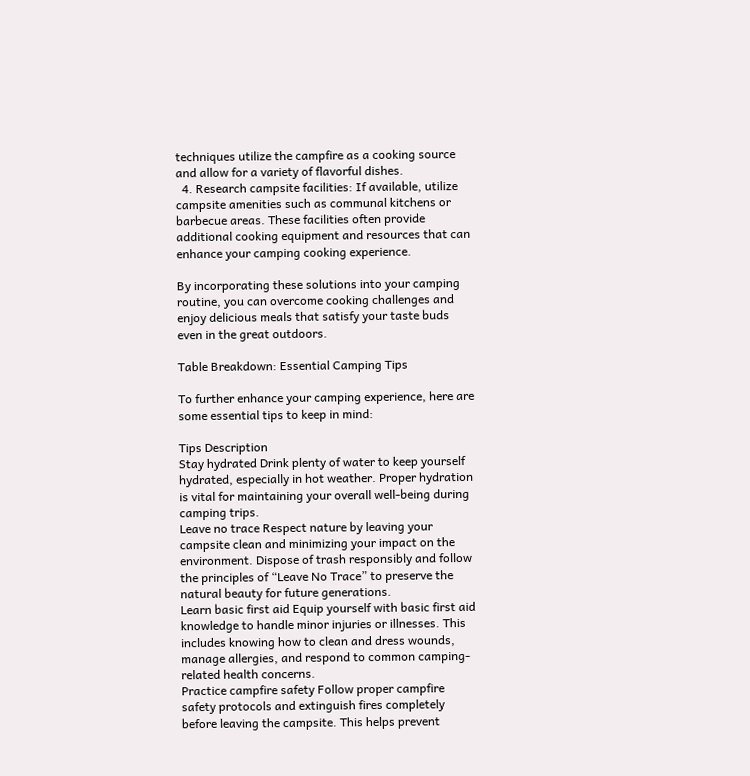techniques utilize the campfire as a cooking source and allow for a variety of flavorful dishes.
  4. Research campsite facilities: If available, utilize campsite amenities such as communal kitchens or barbecue areas. These facilities often provide additional cooking equipment and resources that can enhance your camping cooking experience.

By incorporating these solutions into your camping routine, you can overcome cooking challenges and enjoy delicious meals that satisfy your taste buds even in the great outdoors.

Table Breakdown: Essential Camping Tips

To further enhance your camping experience, here are some essential tips to keep in mind:

Tips Description
Stay hydrated Drink plenty of water to keep yourself hydrated, especially in hot weather. Proper hydration is vital for maintaining your overall well-being during camping trips.
Leave no trace Respect nature by leaving your campsite clean and minimizing your impact on the environment. Dispose of trash responsibly and follow the principles of “Leave No Trace” to preserve the natural beauty for future generations.
Learn basic first aid Equip yourself with basic first aid knowledge to handle minor injuries or illnesses. This includes knowing how to clean and dress wounds, manage allergies, and respond to common camping-related health concerns.
Practice campfire safety Follow proper campfire safety protocols and extinguish fires completely before leaving the campsite. This helps prevent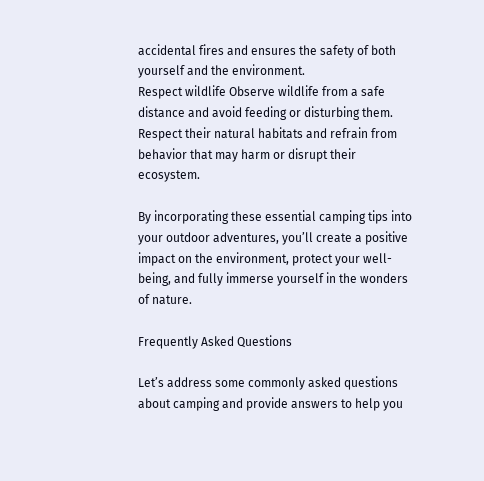accidental fires and ensures the safety of both yourself and the environment.
Respect wildlife Observe wildlife from a safe distance and avoid feeding or disturbing them. Respect their natural habitats and refrain from behavior that may harm or disrupt their ecosystem.

By incorporating these essential camping tips into your outdoor adventures, you’ll create a positive impact on the environment, protect your well-being, and fully immerse yourself in the wonders of nature.

Frequently Asked Questions

Let’s address some commonly asked questions about camping and provide answers to help you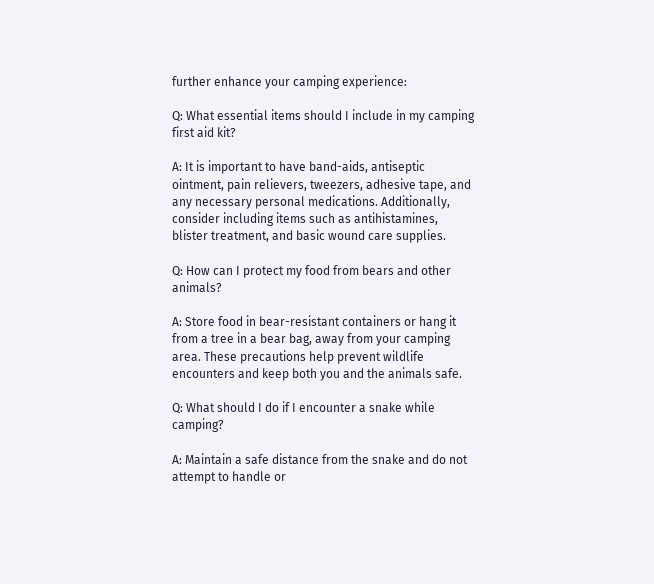further enhance your camping experience:

Q: What essential items should I include in my camping first aid kit?

A: It is important to have band-aids, antiseptic ointment, pain relievers, tweezers, adhesive tape, and any necessary personal medications. Additionally, consider including items such as antihistamines, blister treatment, and basic wound care supplies.

Q: How can I protect my food from bears and other animals?

A: Store food in bear-resistant containers or hang it from a tree in a bear bag, away from your camping area. These precautions help prevent wildlife encounters and keep both you and the animals safe.

Q: What should I do if I encounter a snake while camping?

A: Maintain a safe distance from the snake and do not attempt to handle or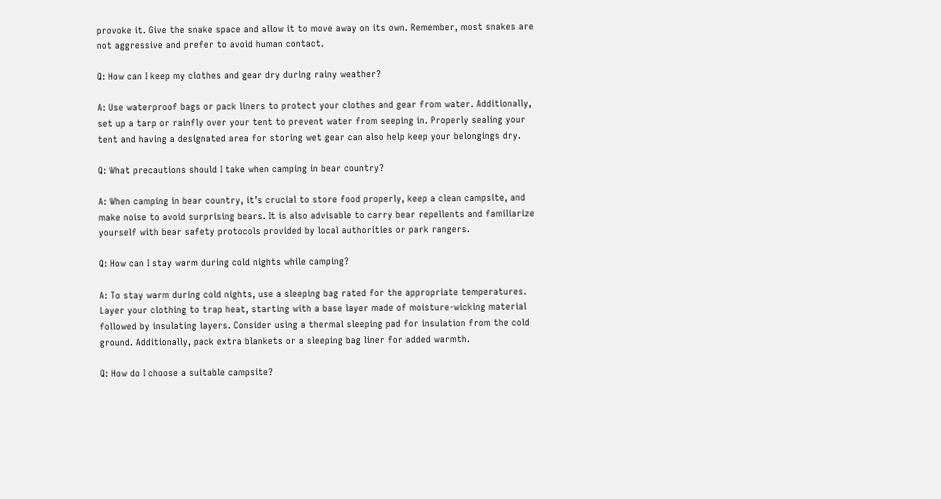provoke it. Give the snake space and allow it to move away on its own. Remember, most snakes are not aggressive and prefer to avoid human contact.

Q: How can I keep my clothes and gear dry during rainy weather?

A: Use waterproof bags or pack liners to protect your clothes and gear from water. Additionally, set up a tarp or rainfly over your tent to prevent water from seeping in. Properly sealing your tent and having a designated area for storing wet gear can also help keep your belongings dry.

Q: What precautions should I take when camping in bear country?

A: When camping in bear country, it’s crucial to store food properly, keep a clean campsite, and make noise to avoid surprising bears. It is also advisable to carry bear repellents and familiarize yourself with bear safety protocols provided by local authorities or park rangers.

Q: How can I stay warm during cold nights while camping?

A: To stay warm during cold nights, use a sleeping bag rated for the appropriate temperatures. Layer your clothing to trap heat, starting with a base layer made of moisture-wicking material followed by insulating layers. Consider using a thermal sleeping pad for insulation from the cold ground. Additionally, pack extra blankets or a sleeping bag liner for added warmth.

Q: How do I choose a suitable campsite?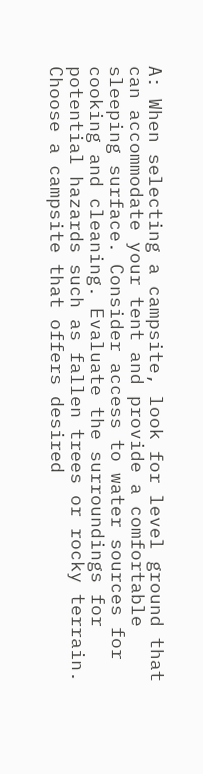A: When selecting a campsite, look for level ground that can accommodate your tent and provide a comfortable sleeping surface. Consider access to water sources for cooking and cleaning. Evaluate the surroundings for potential hazards such as fallen trees or rocky terrain. Choose a campsite that offers desired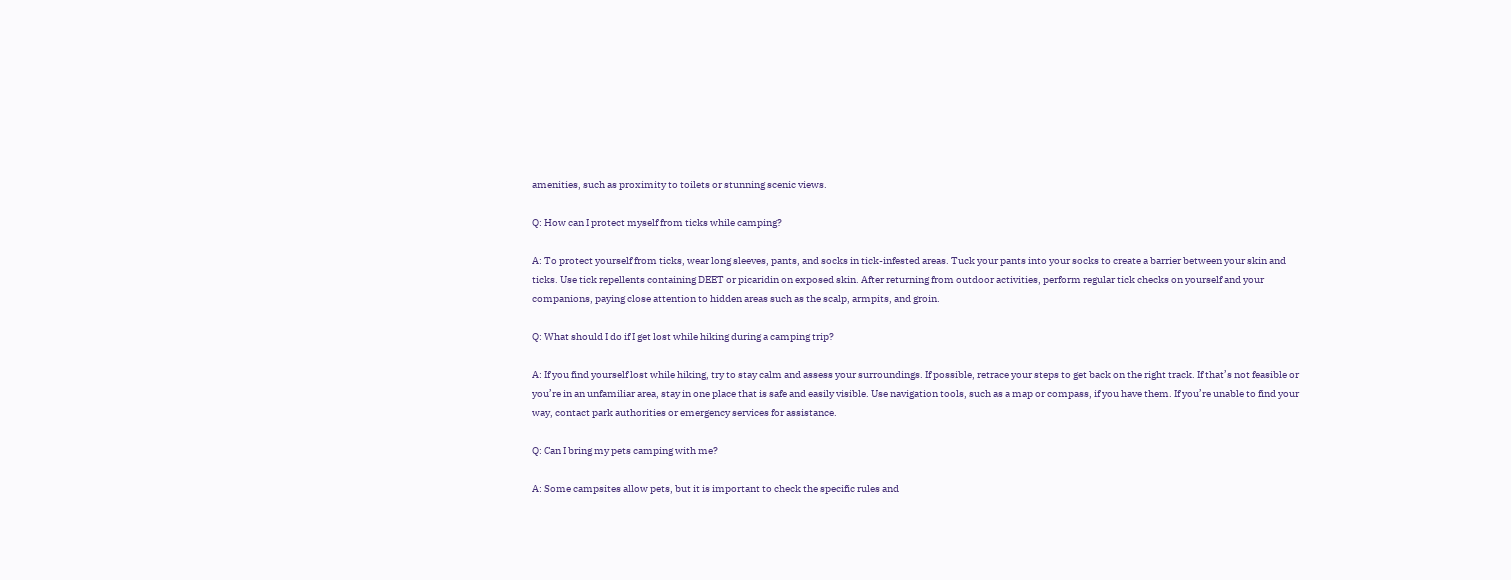amenities, such as proximity to toilets or stunning scenic views.

Q: How can I protect myself from ticks while camping?

A: To protect yourself from ticks, wear long sleeves, pants, and socks in tick-infested areas. Tuck your pants into your socks to create a barrier between your skin and ticks. Use tick repellents containing DEET or picaridin on exposed skin. After returning from outdoor activities, perform regular tick checks on yourself and your companions, paying close attention to hidden areas such as the scalp, armpits, and groin.

Q: What should I do if I get lost while hiking during a camping trip?

A: If you find yourself lost while hiking, try to stay calm and assess your surroundings. If possible, retrace your steps to get back on the right track. If that’s not feasible or you’re in an unfamiliar area, stay in one place that is safe and easily visible. Use navigation tools, such as a map or compass, if you have them. If you’re unable to find your way, contact park authorities or emergency services for assistance.

Q: Can I bring my pets camping with me?

A: Some campsites allow pets, but it is important to check the specific rules and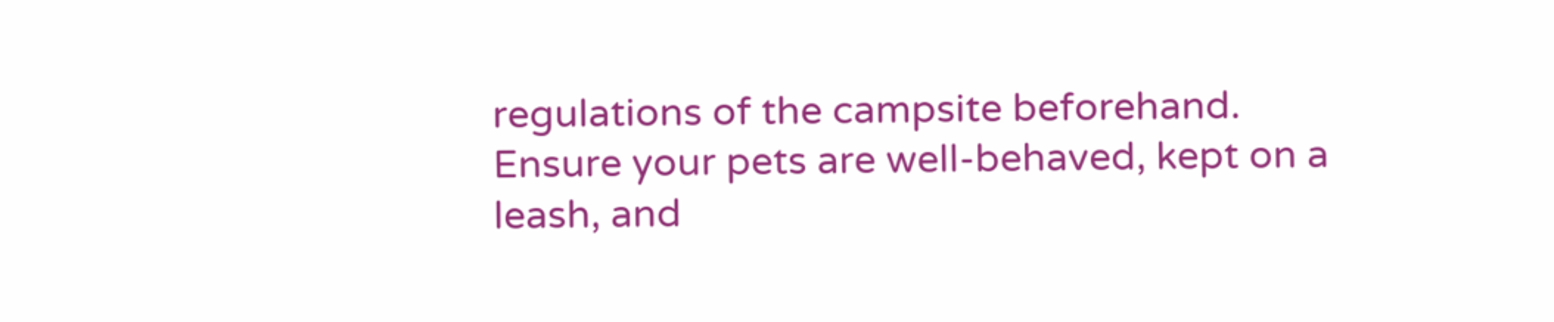regulations of the campsite beforehand. Ensure your pets are well-behaved, kept on a leash, and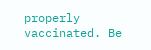properly vaccinated. Be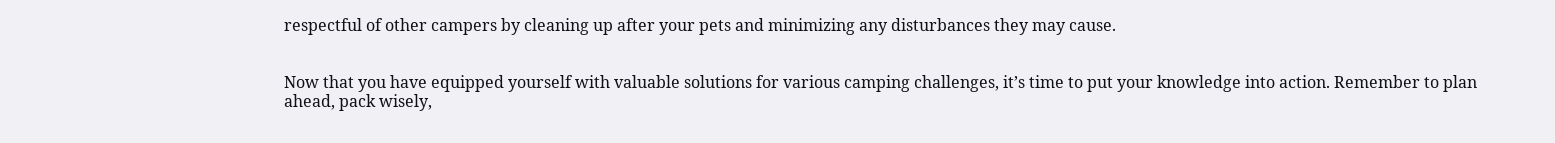respectful of other campers by cleaning up after your pets and minimizing any disturbances they may cause.


Now that you have equipped yourself with valuable solutions for various camping challenges, it’s time to put your knowledge into action. Remember to plan ahead, pack wisely,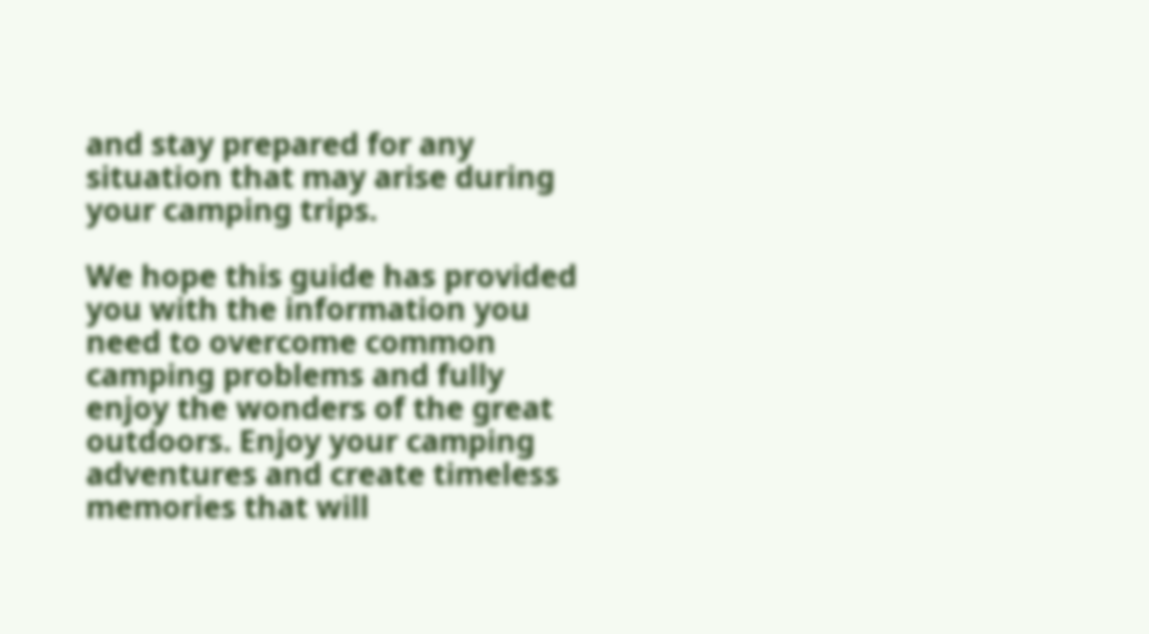and stay prepared for any situation that may arise during your camping trips.

We hope this guide has provided you with the information you need to overcome common camping problems and fully enjoy the wonders of the great outdoors. Enjoy your camping adventures and create timeless memories that will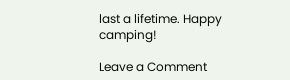last a lifetime. Happy camping!

Leave a Comment